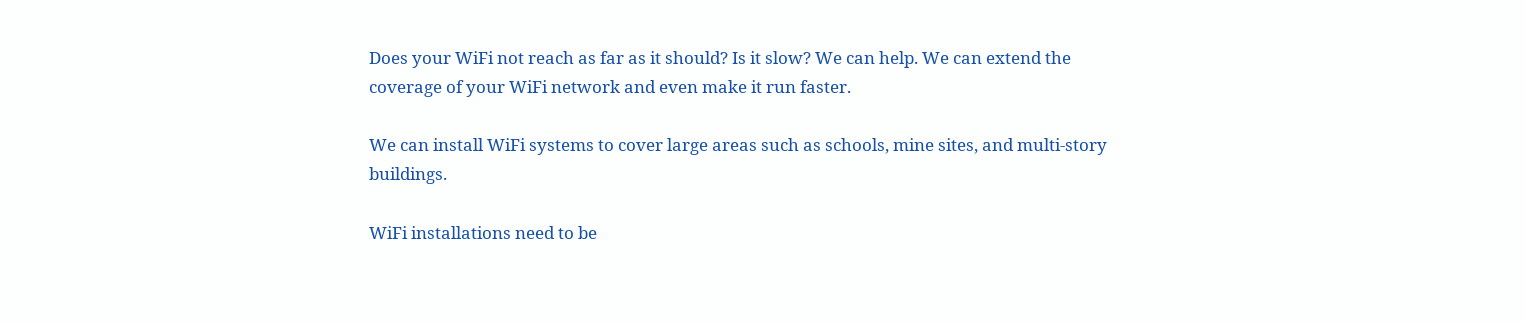Does your WiFi not reach as far as it should? Is it slow? We can help. We can extend the coverage of your WiFi network and even make it run faster.

We can install WiFi systems to cover large areas such as schools, mine sites, and multi-story buildings.

WiFi installations need to be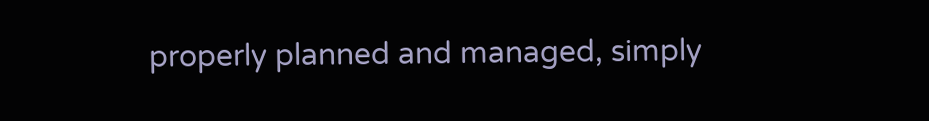properly planned and managed, simply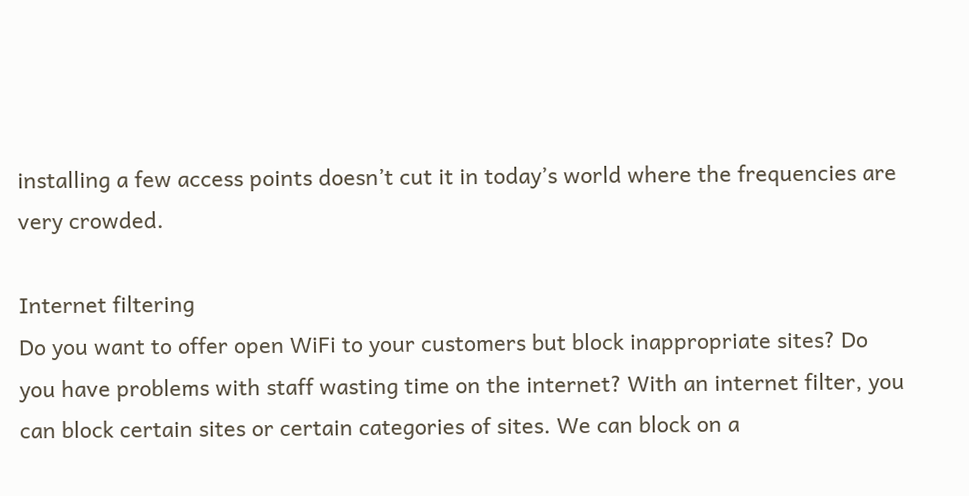installing a few access points doesn’t cut it in today’s world where the frequencies are very crowded.

Internet filtering
Do you want to offer open WiFi to your customers but block inappropriate sites? Do you have problems with staff wasting time on the internet? With an internet filter, you can block certain sites or certain categories of sites. We can block on a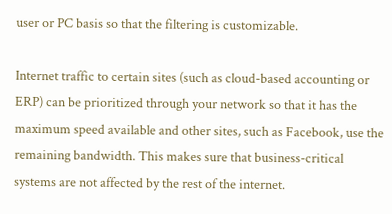user or PC basis so that the filtering is customizable.

Internet traffic to certain sites (such as cloud-based accounting or ERP) can be prioritized through your network so that it has the maximum speed available and other sites, such as Facebook, use the remaining bandwidth. This makes sure that business-critical systems are not affected by the rest of the internet.